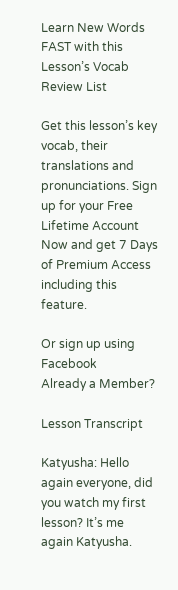Learn New Words FAST with this Lesson’s Vocab Review List

Get this lesson’s key vocab, their translations and pronunciations. Sign up for your Free Lifetime Account Now and get 7 Days of Premium Access including this feature.

Or sign up using Facebook
Already a Member?

Lesson Transcript

Katyusha: Hello again everyone, did you watch my first lesson? It’s me again Katyusha.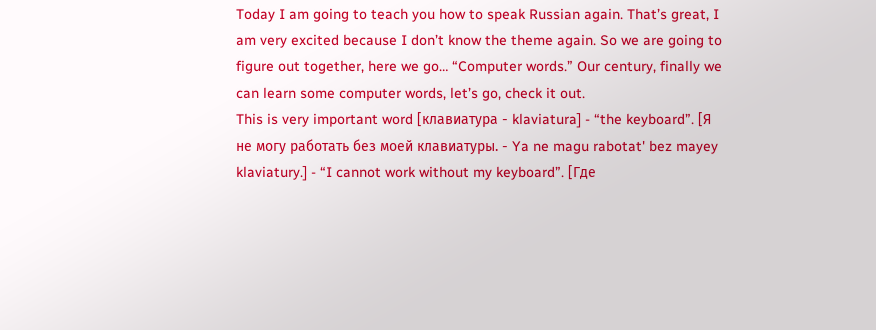Today I am going to teach you how to speak Russian again. That’s great, I am very excited because I don’t know the theme again. So we are going to figure out together, here we go… “Computer words.” Our century, finally we can learn some computer words, let’s go, check it out.
This is very important word [клавиатура - klaviatura] - “the keyboard”. [Я не могу работать без моей клавиатуры. - Ya ne magu rabotat' bez mayey klaviatury.] - “I cannot work without my keyboard”. [Где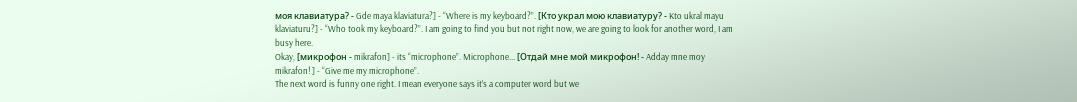моя клавиатура? - Gde maya klaviatura?] - “Where is my keyboard?”. [Кто украл мою клавиатуру? - Kto ukral mayu klaviaturu?] - “Who took my keyboard?”. I am going to find you but not right now, we are going to look for another word, I am busy here.
Okay, [микрофон - mikrafon] - its “microphone”. Microphone... [Отдай мне мой микрофон! - Adday mne moy mikrafon! ] - “Give me my microphone”.
The next word is funny one right. I mean everyone says it’s a computer word but we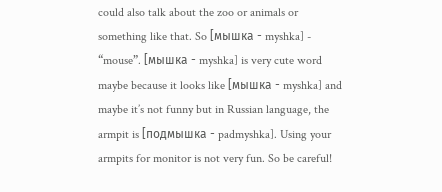could also talk about the zoo or animals or something like that. So [мышка - myshka] - “mouse”. [мышка - myshka] is very cute word maybe because it looks like [мышка - myshka] and maybe it’s not funny but in Russian language, the armpit is [подмышка - padmyshka]. Using your armpits for monitor is not very fun. So be careful!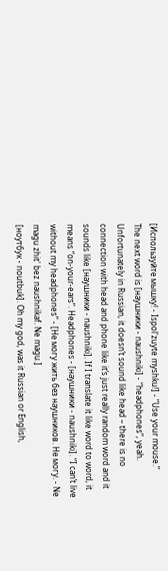[Используйте мышку! - Ispol'zuyte myshku!] - “Use your mouse.”
The next word is [наушники - naushniki] - “headphones”, yeah. Unfortunately in Russian, it doesn’t sound like head – there is no connection with head and phone like it’s just really random word and it sounds like [наушники - naushniki]. If I translate it like word to word, it means “on-your-ears”. Headphones - [наушники - naushniki]. “I can’t live without my headphones” - [Не могу жить без наушников. Не могу. - Ne magu zhit' bez naushnikaf. Ne magu.]
[ноутбук - noutbuk]. Oh my god, was it Russian or English,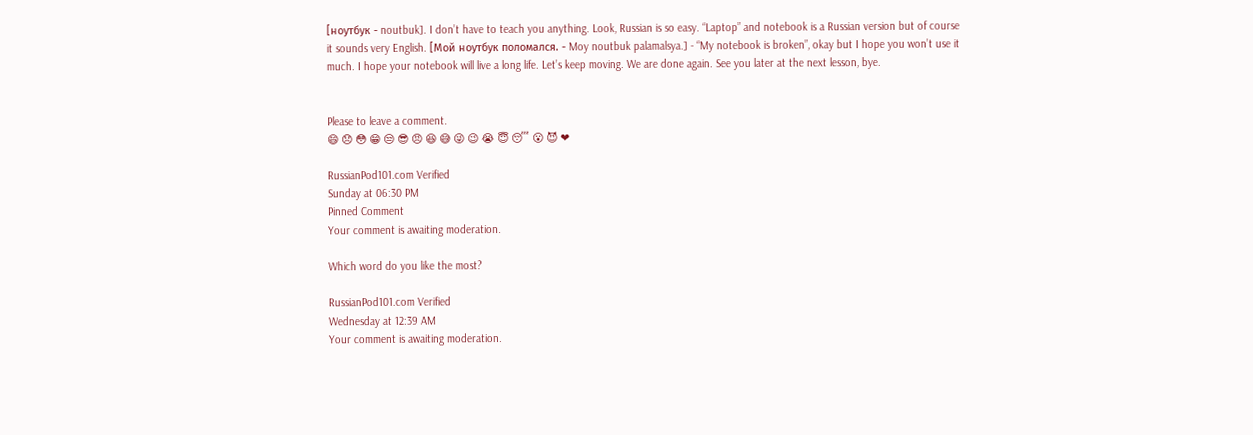[ноутбук - noutbuk]. I don’t have to teach you anything. Look, Russian is so easy. “Laptop” and notebook is a Russian version but of course it sounds very English. [Мой ноутбук поломался. - Moy noutbuk palamalsya.] - “My notebook is broken”, okay but I hope you won’t use it much. I hope your notebook will live a long life. Let’s keep moving. We are done again. See you later at the next lesson, bye.


Please to leave a comment.
😄 😞 😳 😁 😒 😎 😠 😆 😅 😜 😉 😭 😇 😴 😮 😈 ❤

RussianPod101.com Verified
Sunday at 06:30 PM
Pinned Comment
Your comment is awaiting moderation.

Which word do you like the most?

RussianPod101.com Verified
Wednesday at 12:39 AM
Your comment is awaiting moderation.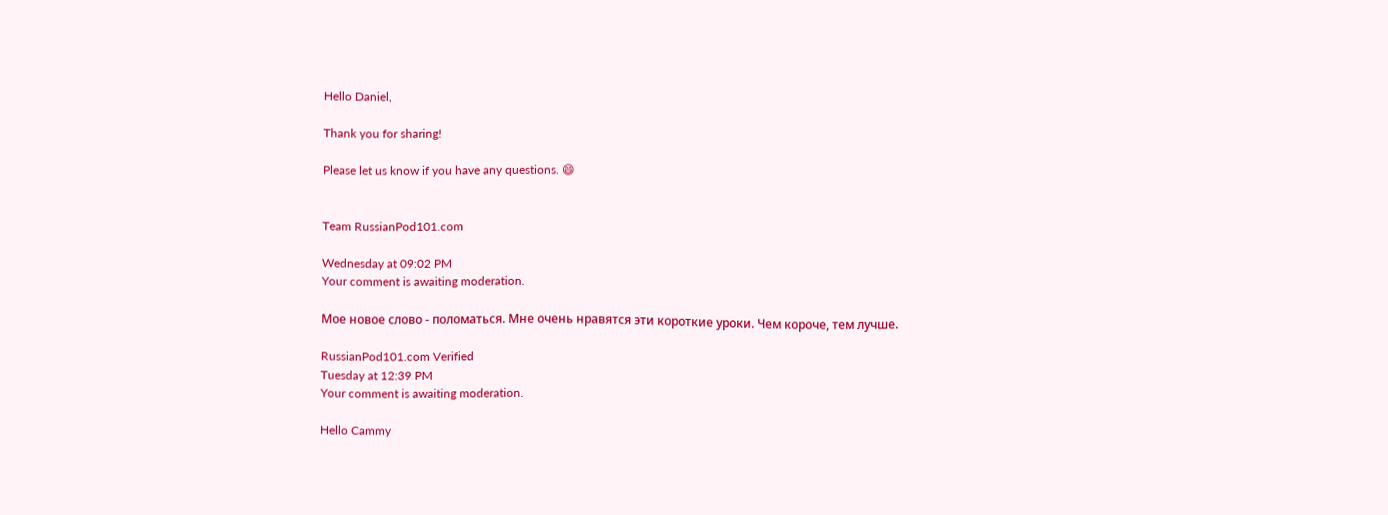Hello Daniel,

Thank you for sharing!

Please let us know if you have any questions. 😄


Team RussianPod101.com

Wednesday at 09:02 PM
Your comment is awaiting moderation.

Мое новое слово - поломaться. Мне очень нравятся эти короткие уроки. Чем короче, тем лучше.

RussianPod101.com Verified
Tuesday at 12:39 PM
Your comment is awaiting moderation.

Hello Cammy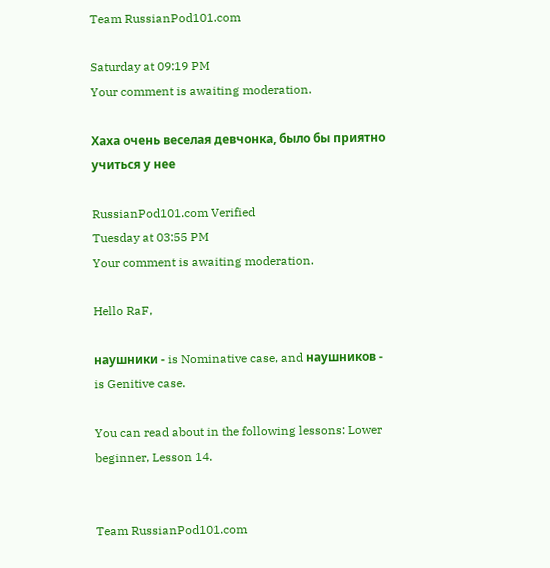Team RussianPod101.com

Saturday at 09:19 PM
Your comment is awaiting moderation.

Хаха очень веселая девчонка, было бы приятно учиться у нее

RussianPod101.com Verified
Tuesday at 03:55 PM
Your comment is awaiting moderation.

Hello RaF,

наушники - is Nominative case, and наушников - is Genitive case.

You can read about in the following lessons: Lower beginner, Lesson 14.


Team RussianPod101.com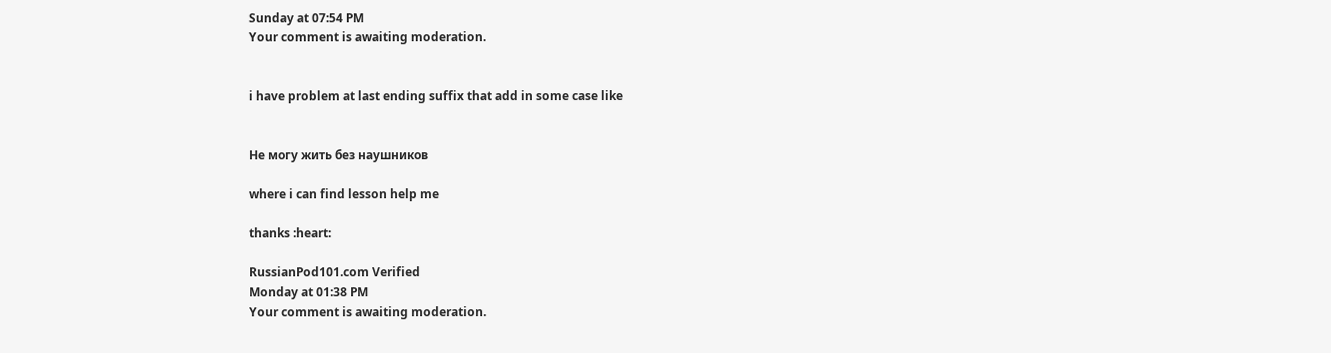Sunday at 07:54 PM
Your comment is awaiting moderation.


i have problem at last ending suffix that add in some case like


Не могу жить без наушников

where i can find lesson help me

thanks :heart:

RussianPod101.com Verified
Monday at 01:38 PM
Your comment is awaiting moderation.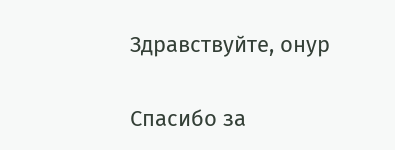Здравствуйте, онур

Спасибо за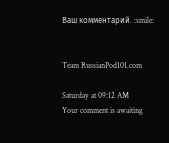Ваш комментарий. :smile:


Team RussianPod101.com

Saturday at 09:12 AM
Your comment is awaiting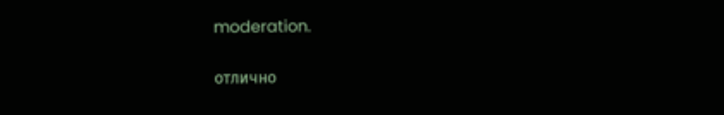moderation.

отлично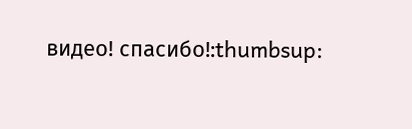видео! спасибо!:thumbsup: